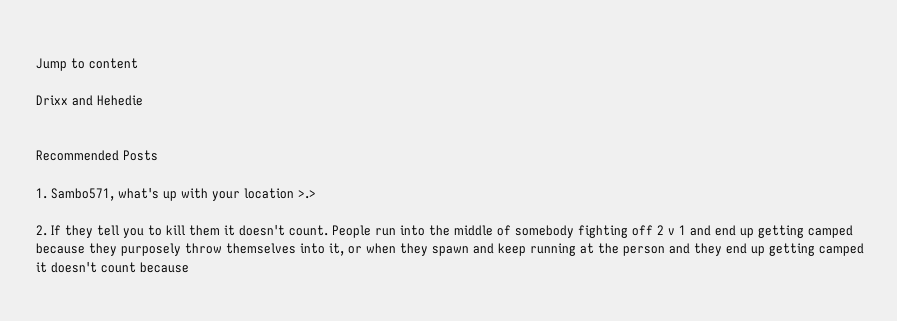Jump to content

Drixx and Hehedie


Recommended Posts

1. Sambo571, what's up with your location >.>

2. If they tell you to kill them it doesn't count. People run into the middle of somebody fighting off 2 v 1 and end up getting camped because they purposely throw themselves into it, or when they spawn and keep running at the person and they end up getting camped it doesn't count because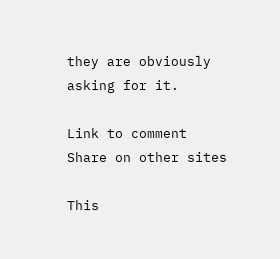they are obviously asking for it.

Link to comment
Share on other sites

This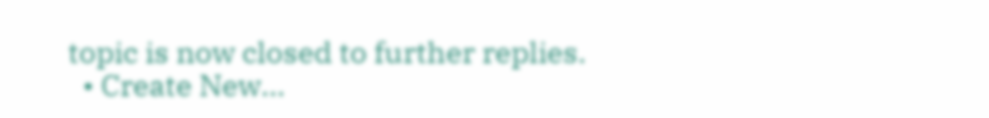topic is now closed to further replies.
  • Create New...